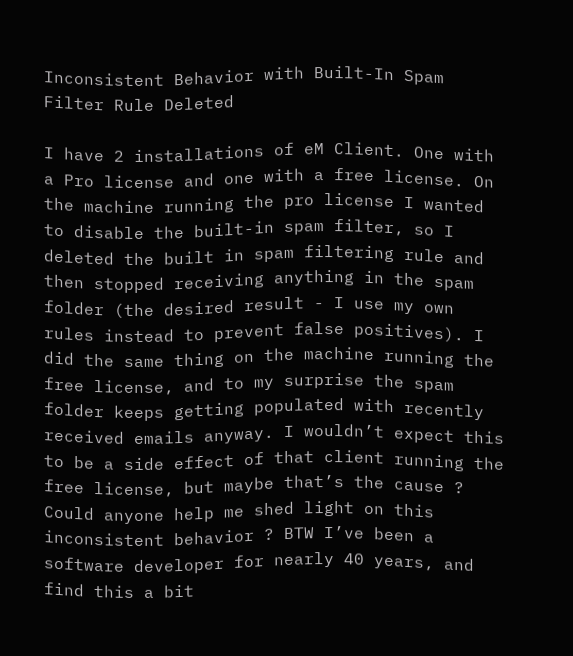Inconsistent Behavior with Built-In Spam Filter Rule Deleted

I have 2 installations of eM Client. One with a Pro license and one with a free license. On the machine running the pro license I wanted to disable the built-in spam filter, so I deleted the built in spam filtering rule and then stopped receiving anything in the spam folder (the desired result - I use my own rules instead to prevent false positives). I did the same thing on the machine running the free license, and to my surprise the spam folder keeps getting populated with recently received emails anyway. I wouldn’t expect this to be a side effect of that client running the free license, but maybe that’s the cause ? Could anyone help me shed light on this inconsistent behavior ? BTW I’ve been a software developer for nearly 40 years, and find this a bit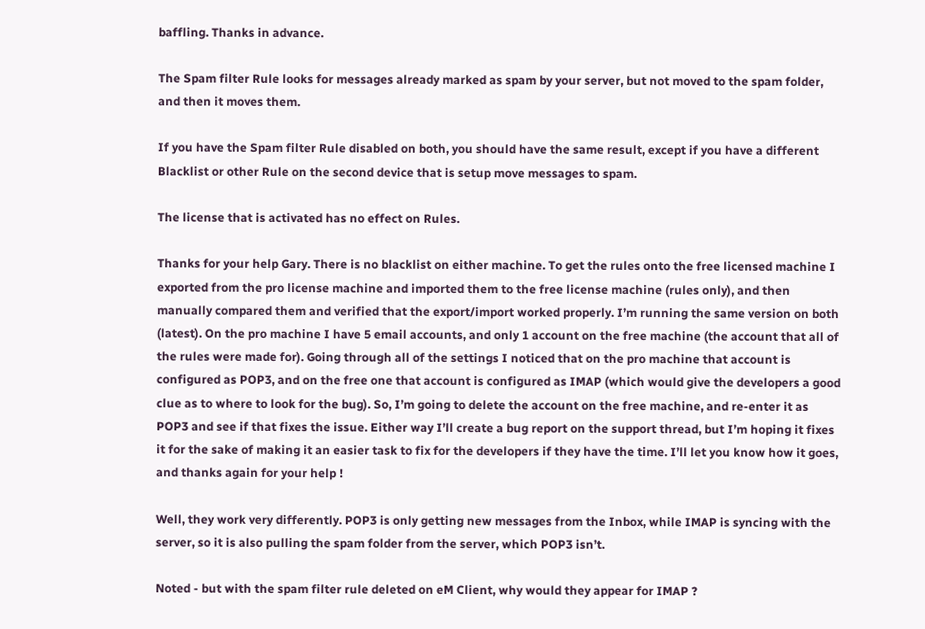baffling. Thanks in advance.

The Spam filter Rule looks for messages already marked as spam by your server, but not moved to the spam folder, and then it moves them.

If you have the Spam filter Rule disabled on both, you should have the same result, except if you have a different Blacklist or other Rule on the second device that is setup move messages to spam.

The license that is activated has no effect on Rules.

Thanks for your help Gary. There is no blacklist on either machine. To get the rules onto the free licensed machine I exported from the pro license machine and imported them to the free license machine (rules only), and then manually compared them and verified that the export/import worked properly. I’m running the same version on both (latest). On the pro machine I have 5 email accounts, and only 1 account on the free machine (the account that all of the rules were made for). Going through all of the settings I noticed that on the pro machine that account is configured as POP3, and on the free one that account is configured as IMAP (which would give the developers a good clue as to where to look for the bug). So, I’m going to delete the account on the free machine, and re-enter it as POP3 and see if that fixes the issue. Either way I’ll create a bug report on the support thread, but I’m hoping it fixes it for the sake of making it an easier task to fix for the developers if they have the time. I’ll let you know how it goes, and thanks again for your help !

Well, they work very differently. POP3 is only getting new messages from the Inbox, while IMAP is syncing with the server, so it is also pulling the spam folder from the server, which POP3 isn’t.

Noted - but with the spam filter rule deleted on eM Client, why would they appear for IMAP ?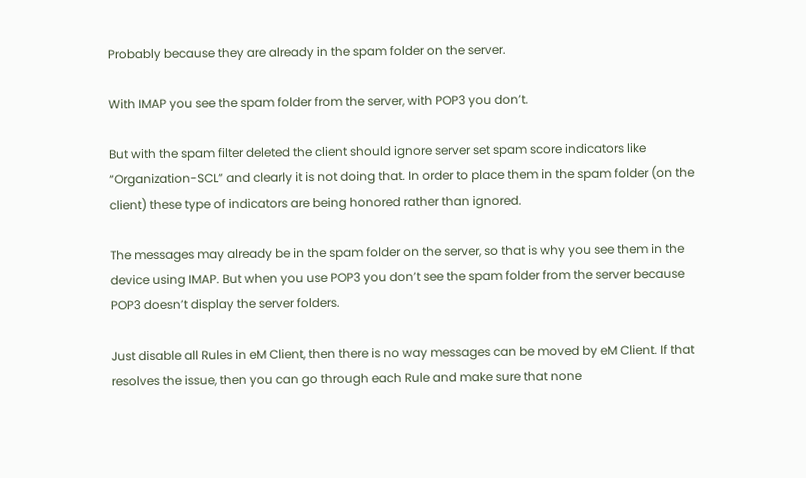Probably because they are already in the spam folder on the server.

With IMAP you see the spam folder from the server, with POP3 you don’t.

But with the spam filter deleted the client should ignore server set spam score indicators like “Organization-SCL” and clearly it is not doing that. In order to place them in the spam folder (on the client) these type of indicators are being honored rather than ignored.

The messages may already be in the spam folder on the server, so that is why you see them in the device using IMAP. But when you use POP3 you don’t see the spam folder from the server because POP3 doesn’t display the server folders.

Just disable all Rules in eM Client, then there is no way messages can be moved by eM Client. If that resolves the issue, then you can go through each Rule and make sure that none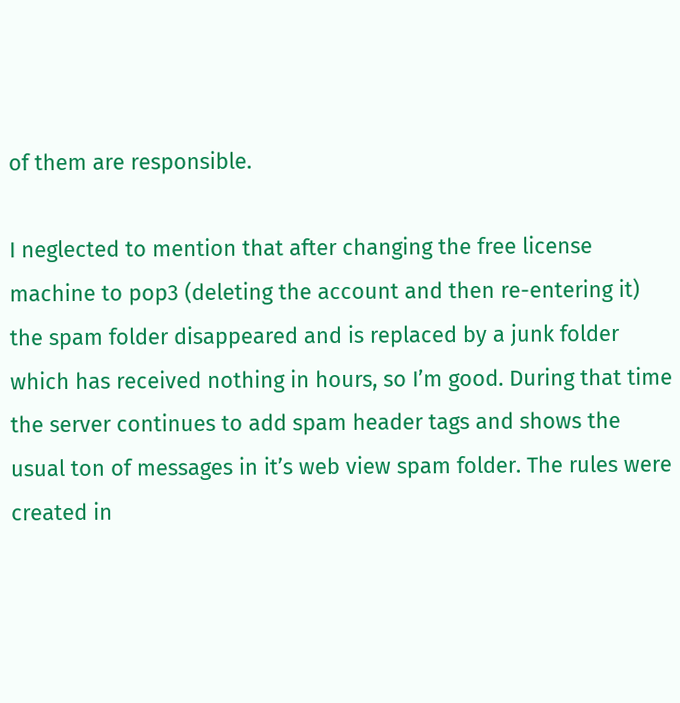of them are responsible.

I neglected to mention that after changing the free license machine to pop3 (deleting the account and then re-entering it) the spam folder disappeared and is replaced by a junk folder which has received nothing in hours, so I’m good. During that time the server continues to add spam header tags and shows the usual ton of messages in it’s web view spam folder. The rules were created in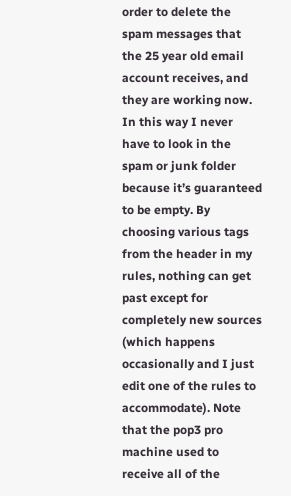order to delete the spam messages that the 25 year old email account receives, and they are working now. In this way I never have to look in the spam or junk folder because it’s guaranteed to be empty. By choosing various tags from the header in my rules, nothing can get past except for completely new sources (which happens occasionally and I just edit one of the rules to accommodate). Note that the pop3 pro machine used to receive all of the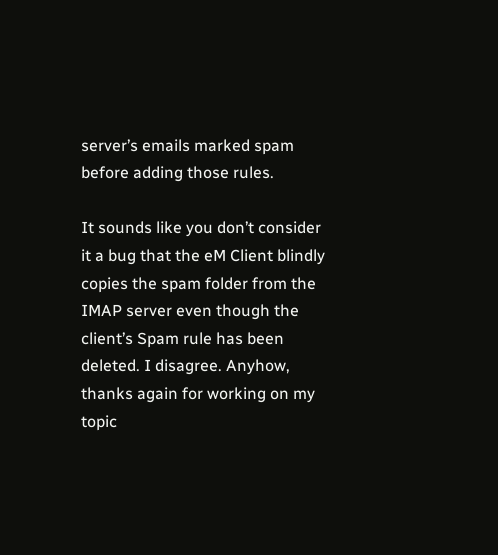server’s emails marked spam before adding those rules.

It sounds like you don’t consider it a bug that the eM Client blindly copies the spam folder from the IMAP server even though the client’s Spam rule has been deleted. I disagree. Anyhow, thanks again for working on my topic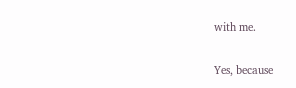with me.

Yes, because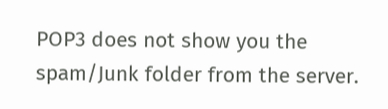POP3 does not show you the spam/Junk folder from the server.